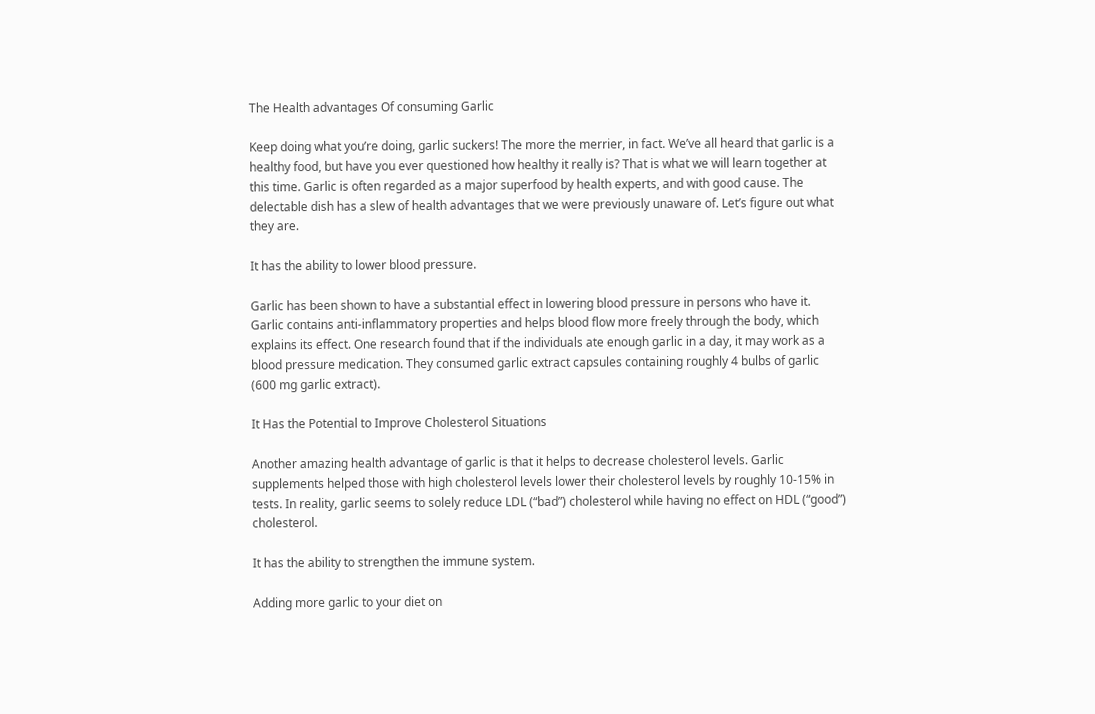The Health advantages Of consuming Garlic

Keep doing what you’re doing, garlic suckers! The more the merrier, in fact. We’ve all heard that garlic is a healthy food, but have you ever questioned how healthy it really is? That is what we will learn together at this time. Garlic is often regarded as a major superfood by health experts, and with good cause. The delectable dish has a slew of health advantages that we were previously unaware of. Let’s figure out what they are.

It has the ability to lower blood pressure.

Garlic has been shown to have a substantial effect in lowering blood pressure in persons who have it. Garlic contains anti-inflammatory properties and helps blood flow more freely through the body, which explains its effect. One research found that if the individuals ate enough garlic in a day, it may work as a blood pressure medication. They consumed garlic extract capsules containing roughly 4 bulbs of garlic (600 mg garlic extract).

It Has the Potential to Improve Cholesterol Situations

Another amazing health advantage of garlic is that it helps to decrease cholesterol levels. Garlic supplements helped those with high cholesterol levels lower their cholesterol levels by roughly 10-15% in tests. In reality, garlic seems to solely reduce LDL (“bad”) cholesterol while having no effect on HDL (“good”) cholesterol.

It has the ability to strengthen the immune system.

Adding more garlic to your diet on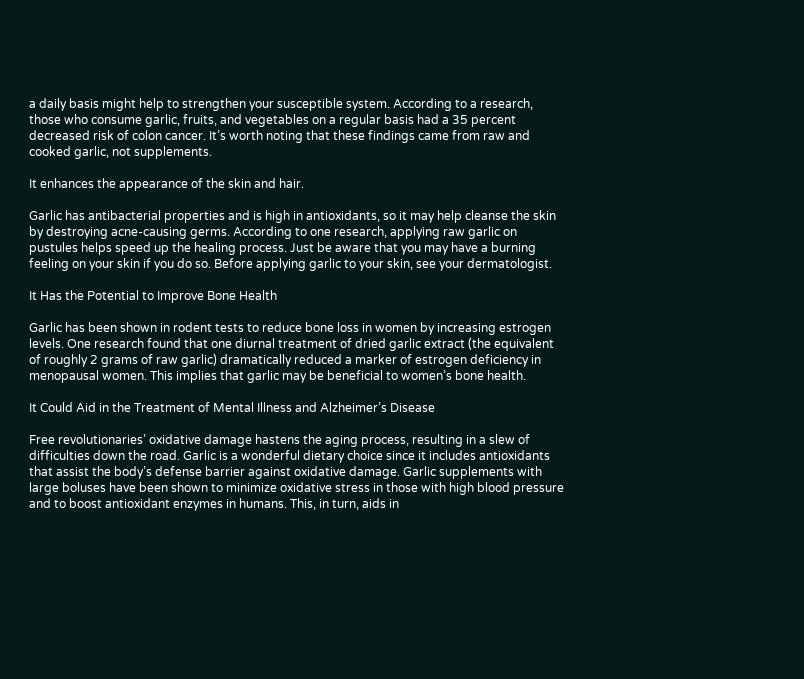a daily basis might help to strengthen your susceptible system. According to a research, those who consume garlic, fruits, and vegetables on a regular basis had a 35 percent decreased risk of colon cancer. It’s worth noting that these findings came from raw and cooked garlic, not supplements.

It enhances the appearance of the skin and hair.

Garlic has antibacterial properties and is high in antioxidants, so it may help cleanse the skin by destroying acne-causing germs. According to one research, applying raw garlic on pustules helps speed up the healing process. Just be aware that you may have a burning feeling on your skin if you do so. Before applying garlic to your skin, see your dermatologist.

It Has the Potential to Improve Bone Health

Garlic has been shown in rodent tests to reduce bone loss in women by increasing estrogen levels. One research found that one diurnal treatment of dried garlic extract (the equivalent of roughly 2 grams of raw garlic) dramatically reduced a marker of estrogen deficiency in menopausal women. This implies that garlic may be beneficial to women’s bone health.

It Could Aid in the Treatment of Mental Illness and Alzheimer’s Disease

Free revolutionaries’ oxidative damage hastens the aging process, resulting in a slew of difficulties down the road. Garlic is a wonderful dietary choice since it includes antioxidants that assist the body’s defense barrier against oxidative damage. Garlic supplements with large boluses have been shown to minimize oxidative stress in those with high blood pressure and to boost antioxidant enzymes in humans. This, in turn, aids in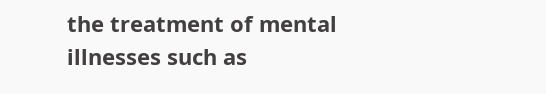the treatment of mental illnesses such as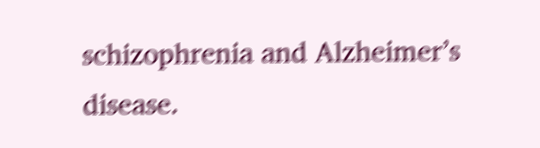schizophrenia and Alzheimer’s disease.